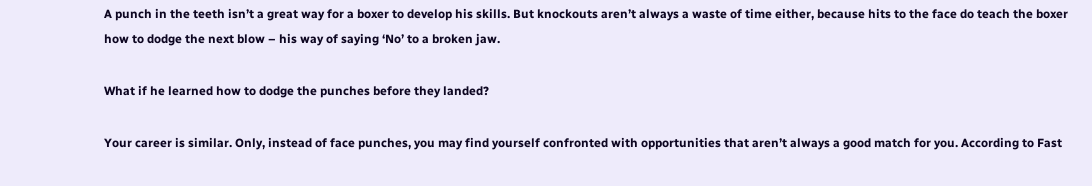A punch in the teeth isn’t a great way for a boxer to develop his skills. But knockouts aren’t always a waste of time either, because hits to the face do teach the boxer how to dodge the next blow – his way of saying ‘No’ to a broken jaw.

What if he learned how to dodge the punches before they landed?

Your career is similar. Only, instead of face punches, you may find yourself confronted with opportunities that aren’t always a good match for you. According to Fast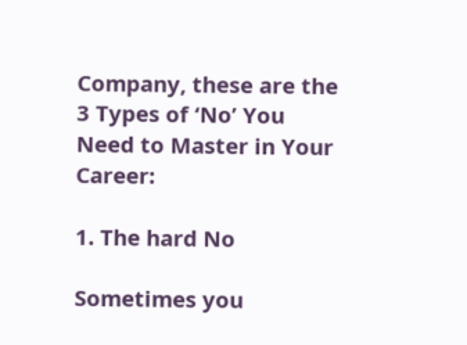Company, these are the 3 Types of ‘No’ You Need to Master in Your Career:

1. The hard No

Sometimes you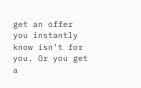get an offer you instantly know isn’t for you. Or you get a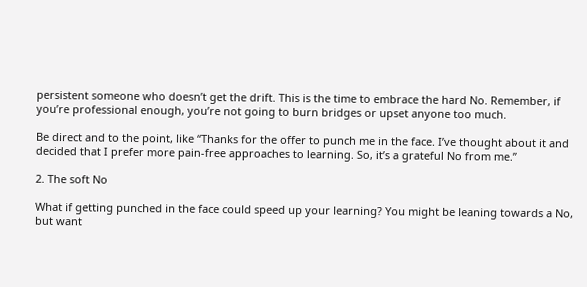persistent someone who doesn’t get the drift. This is the time to embrace the hard No. Remember, if you’re professional enough, you’re not going to burn bridges or upset anyone too much.

Be direct and to the point, like “Thanks for the offer to punch me in the face. I’ve thought about it and decided that I prefer more pain-free approaches to learning. So, it’s a grateful No from me.”

2. The soft No

What if getting punched in the face could speed up your learning? You might be leaning towards a No, but want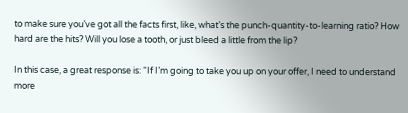to make sure you’ve got all the facts first, like, what’s the punch-quantity-to-learning ratio? How hard are the hits? Will you lose a tooth, or just bleed a little from the lip?

In this case, a great response is: “If I’m going to take you up on your offer, I need to understand more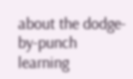about the dodge-by-punch learning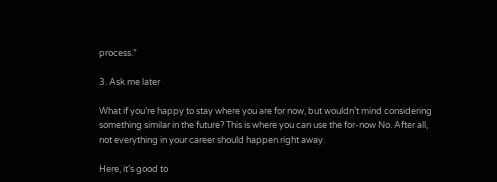process.”

3. Ask me later

What if you’re happy to stay where you are for now, but wouldn’t mind considering something similar in the future? This is where you can use the for-now No. After all, not everything in your career should happen right away.

Here, it’s good to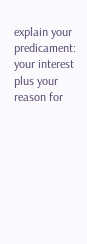explain your predicament: your interest plus your reason for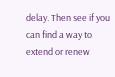delay. Then see if you can find a way to extend or renew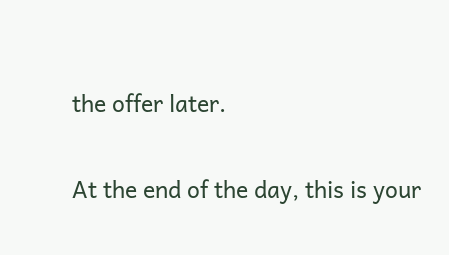the offer later.

At the end of the day, this is your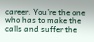career. You’re the one who has to make the calls and suffer the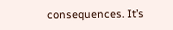consequences. It’s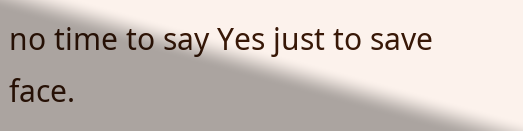no time to say Yes just to save face.